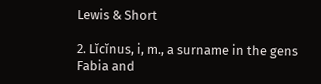Lewis & Short

2. Lĭcĭnus, i, m., a surname in the gens Fabia and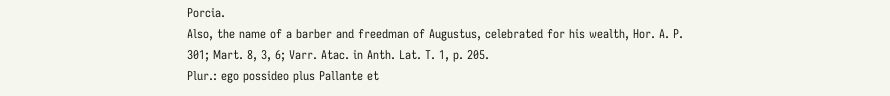Porcia.
Also, the name of a barber and freedman of Augustus, celebrated for his wealth, Hor. A. P. 301; Mart. 8, 3, 6; Varr. Atac. in Anth. Lat. T. 1, p. 205.
Plur.: ego possideo plus Pallante et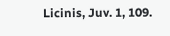Licinis, Juv. 1, 109.